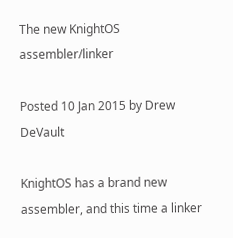The new KnightOS assembler/linker

Posted 10 Jan 2015 by Drew DeVault

KnightOS has a brand new assembler, and this time a linker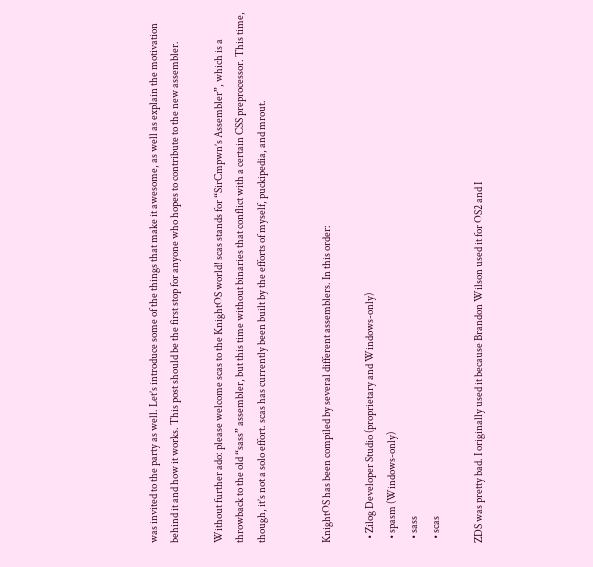was invited to the party as well. Let’s introduce some of the things that make it awesome, as well as explain the motivation behind it and how it works. This post should be the first stop for anyone who hopes to contribute to the new assembler.

Without further ado: please welcome scas to the KnightOS world! scas stands for “SirCmpwn’s Assembler”, which is a throwback to the old “sass” assembler, but this time without binaries that conflict with a certain CSS preprocessor. This time, though, it’s not a solo effort. scas has currently been built by the efforts of myself, puckipedia, and mrout.


KnightOS has been compiled by several different assemblers. In this order:

  • Zilog Developer Studio (proprietary and Windows-only)
  • spasm (Windows-only)
  • sass
  • scas

ZDS was pretty bad. I originally used it because Brandon Wilson used it for OS2 and I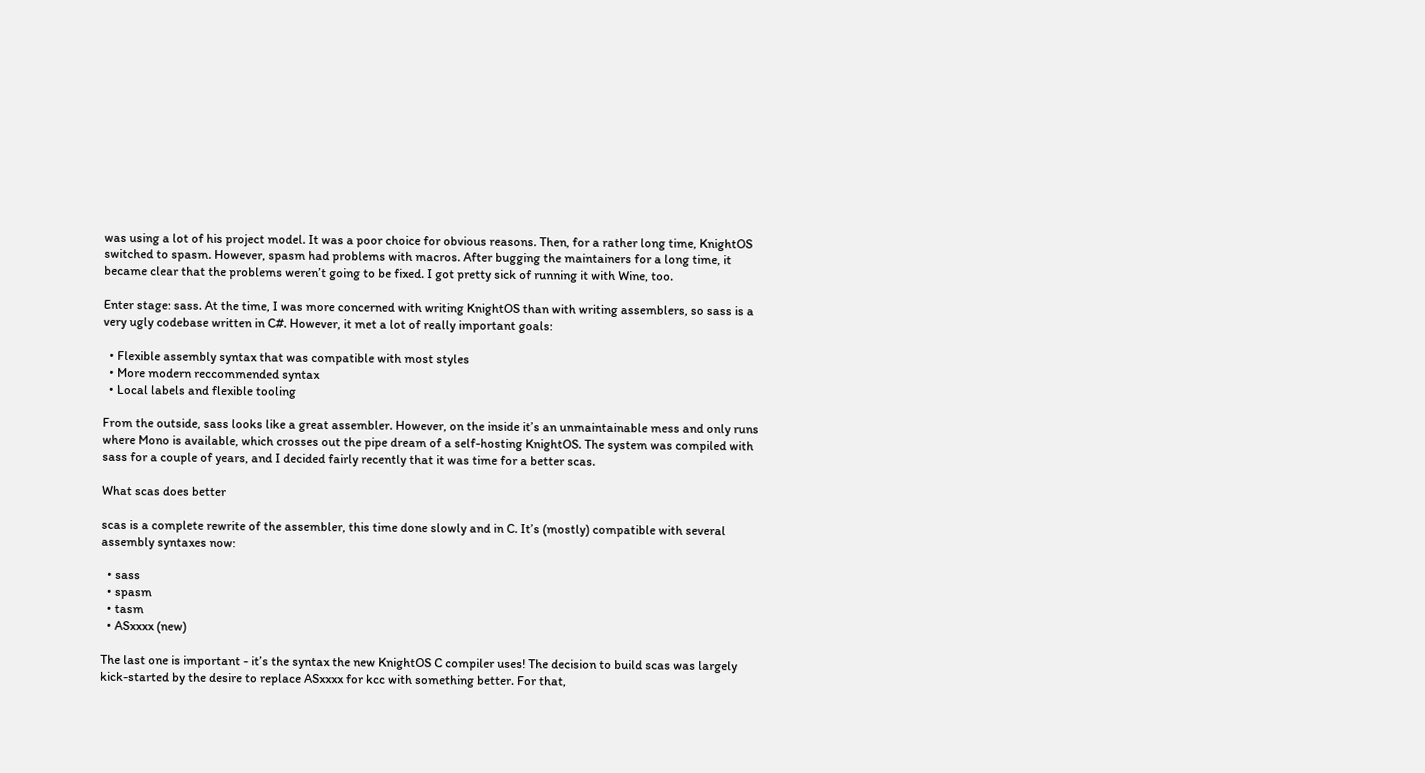was using a lot of his project model. It was a poor choice for obvious reasons. Then, for a rather long time, KnightOS switched to spasm. However, spasm had problems with macros. After bugging the maintainers for a long time, it became clear that the problems weren’t going to be fixed. I got pretty sick of running it with Wine, too.

Enter stage: sass. At the time, I was more concerned with writing KnightOS than with writing assemblers, so sass is a very ugly codebase written in C#. However, it met a lot of really important goals:

  • Flexible assembly syntax that was compatible with most styles
  • More modern reccommended syntax
  • Local labels and flexible tooling

From the outside, sass looks like a great assembler. However, on the inside it’s an unmaintainable mess and only runs where Mono is available, which crosses out the pipe dream of a self-hosting KnightOS. The system was compiled with sass for a couple of years, and I decided fairly recently that it was time for a better scas.

What scas does better

scas is a complete rewrite of the assembler, this time done slowly and in C. It’s (mostly) compatible with several assembly syntaxes now:

  • sass
  • spasm
  • tasm
  • ASxxxx (new)

The last one is important - it’s the syntax the new KnightOS C compiler uses! The decision to build scas was largely kick-started by the desire to replace ASxxxx for kcc with something better. For that,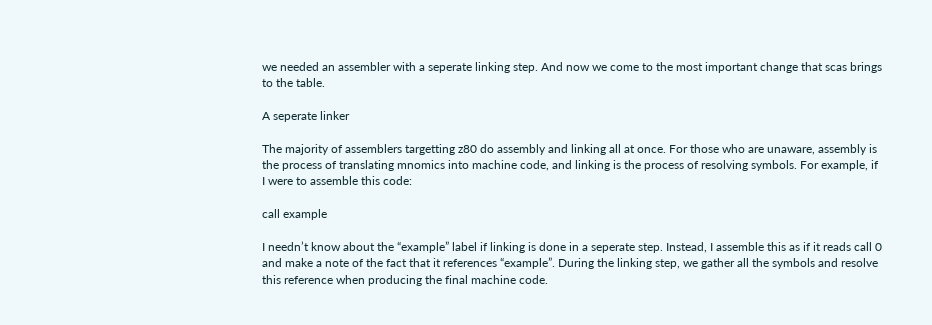we needed an assembler with a seperate linking step. And now we come to the most important change that scas brings to the table.

A seperate linker

The majority of assemblers targetting z80 do assembly and linking all at once. For those who are unaware, assembly is the process of translating mnomics into machine code, and linking is the process of resolving symbols. For example, if I were to assemble this code:

call example

I needn’t know about the “example” label if linking is done in a seperate step. Instead, I assemble this as if it reads call 0 and make a note of the fact that it references “example”. During the linking step, we gather all the symbols and resolve this reference when producing the final machine code.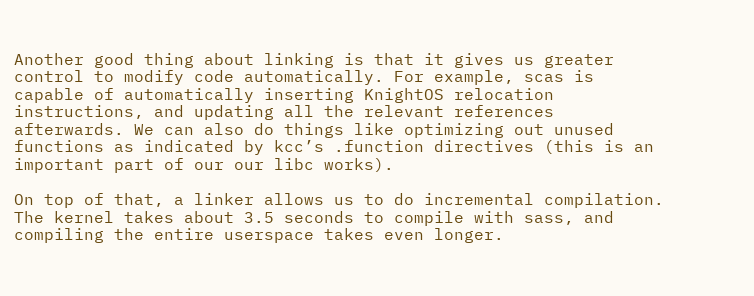Another good thing about linking is that it gives us greater control to modify code automatically. For example, scas is capable of automatically inserting KnightOS relocation instructions, and updating all the relevant references afterwards. We can also do things like optimizing out unused functions as indicated by kcc’s .function directives (this is an important part of our our libc works).

On top of that, a linker allows us to do incremental compilation. The kernel takes about 3.5 seconds to compile with sass, and compiling the entire userspace takes even longer.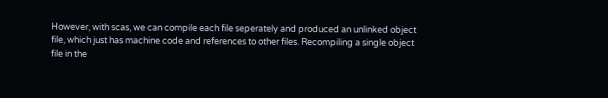However, with scas, we can compile each file seperately and produced an unlinked object file, which just has machine code and references to other files. Recompiling a single object file in the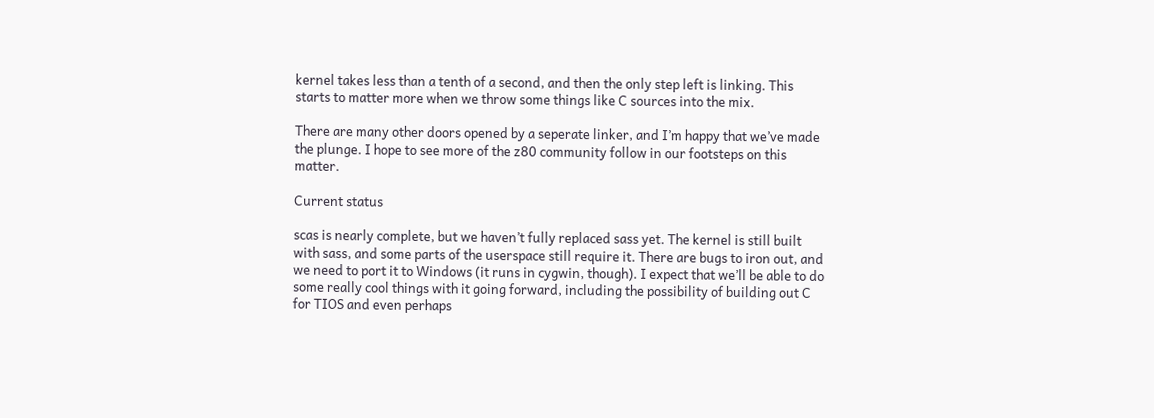kernel takes less than a tenth of a second, and then the only step left is linking. This starts to matter more when we throw some things like C sources into the mix.

There are many other doors opened by a seperate linker, and I’m happy that we’ve made the plunge. I hope to see more of the z80 community follow in our footsteps on this matter.

Current status

scas is nearly complete, but we haven’t fully replaced sass yet. The kernel is still built with sass, and some parts of the userspace still require it. There are bugs to iron out, and we need to port it to Windows (it runs in cygwin, though). I expect that we’ll be able to do some really cool things with it going forward, including the possibility of building out C for TIOS and even perhaps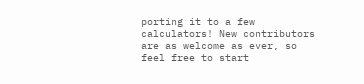porting it to a few calculators! New contributors are as welcome as ever, so feel free to start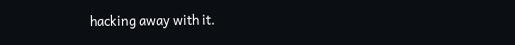hacking away with it.